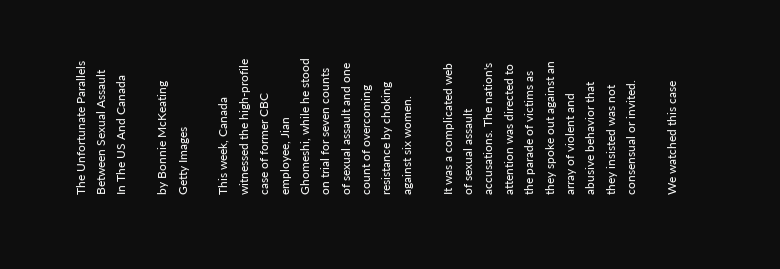The Unfortunate Parallels Between Sexual Assault In The US And Canada

by Bonnie McKeating
Getty Images

This week, Canada witnessed the high-profile case of former CBC employee, Jian Ghomeshi, while he stood on trial for seven counts of sexual assault and one count of overcoming resistance by choking against six women.

It was a complicated web of sexual assault accusations. The nation's attention was directed to the parade of victims as they spoke out against an array of violent and abusive behavior that they insisted was not consensual or invited.

We watched this case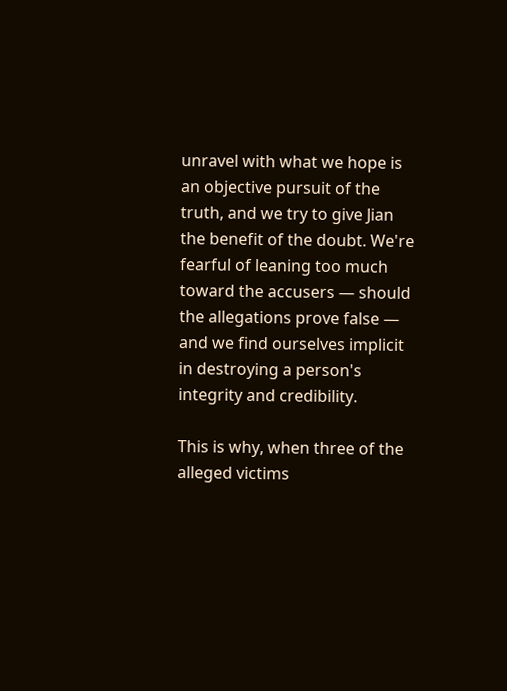unravel with what we hope is an objective pursuit of the truth, and we try to give Jian the benefit of the doubt. We're fearful of leaning too much toward the accusers — should the allegations prove false — and we find ourselves implicit in destroying a person's integrity and credibility.

This is why, when three of the alleged victims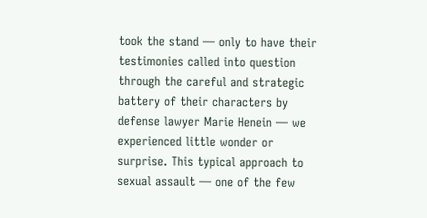took the stand — only to have their testimonies called into question through the careful and strategic battery of their characters by defense lawyer Marie Henein — we experienced little wonder or surprise. This typical approach to sexual assault — one of the few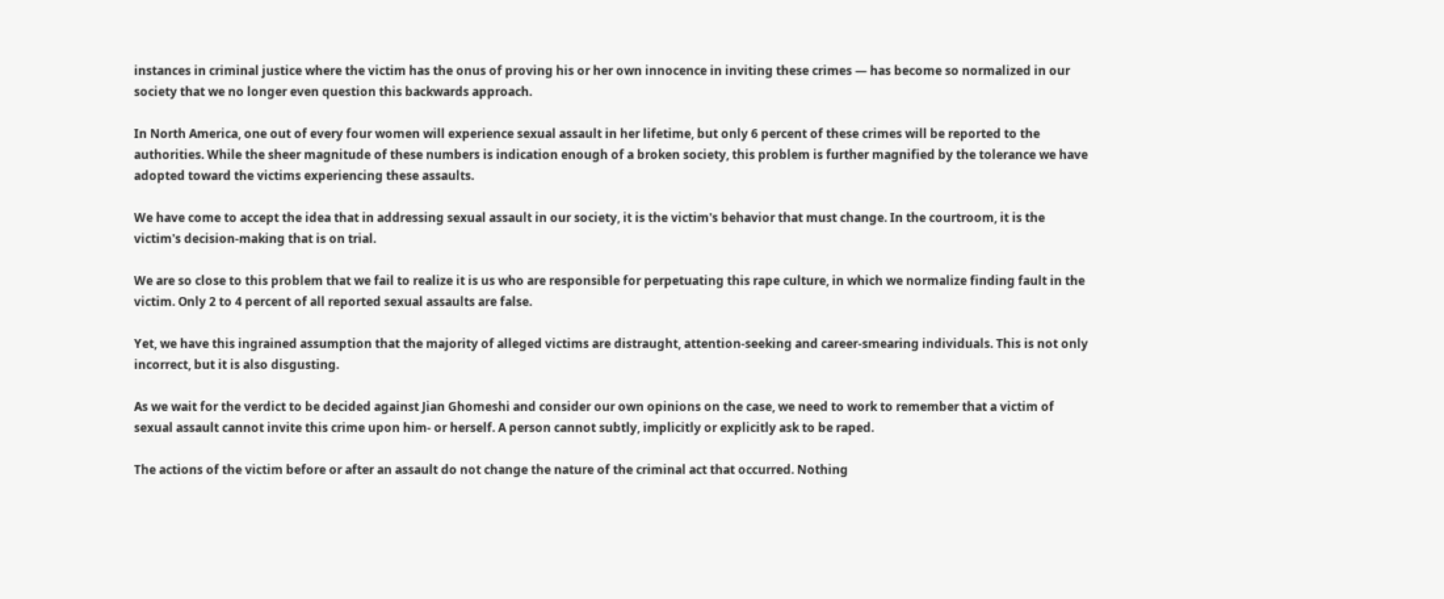instances in criminal justice where the victim has the onus of proving his or her own innocence in inviting these crimes — has become so normalized in our society that we no longer even question this backwards approach.

In North America, one out of every four women will experience sexual assault in her lifetime, but only 6 percent of these crimes will be reported to the authorities. While the sheer magnitude of these numbers is indication enough of a broken society, this problem is further magnified by the tolerance we have adopted toward the victims experiencing these assaults.

We have come to accept the idea that in addressing sexual assault in our society, it is the victim's behavior that must change. In the courtroom, it is the victim's decision-making that is on trial.

We are so close to this problem that we fail to realize it is us who are responsible for perpetuating this rape culture, in which we normalize finding fault in the victim. Only 2 to 4 percent of all reported sexual assaults are false.

Yet, we have this ingrained assumption that the majority of alleged victims are distraught, attention-seeking and career-smearing individuals. This is not only incorrect, but it is also disgusting.

As we wait for the verdict to be decided against Jian Ghomeshi and consider our own opinions on the case, we need to work to remember that a victim of sexual assault cannot invite this crime upon him- or herself. A person cannot subtly, implicitly or explicitly ask to be raped.

The actions of the victim before or after an assault do not change the nature of the criminal act that occurred. Nothing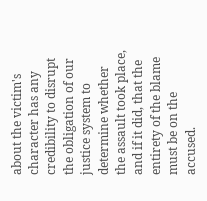about the victim's character has any credibility to disrupt the obligation of our justice system to determine whether the assault took place, and if it did, that the entirety of the blame must be on the accused.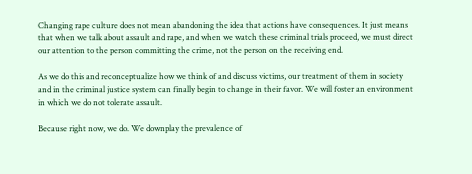Changing rape culture does not mean abandoning the idea that actions have consequences. It just means that when we talk about assault and rape, and when we watch these criminal trials proceed, we must direct our attention to the person committing the crime, not the person on the receiving end.

As we do this and reconceptualize how we think of and discuss victims, our treatment of them in society and in the criminal justice system can finally begin to change in their favor. We will foster an environment in which we do not tolerate assault.

Because right now, we do. We downplay the prevalence of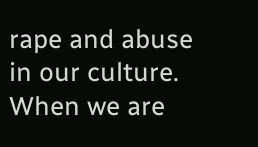rape and abuse in our culture. When we are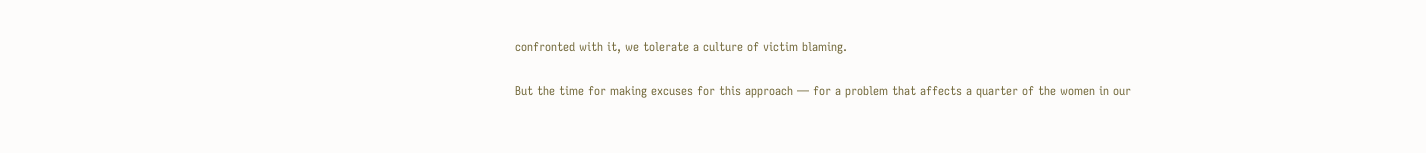confronted with it, we tolerate a culture of victim blaming.

But the time for making excuses for this approach — for a problem that affects a quarter of the women in our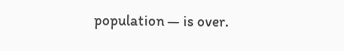population — is over.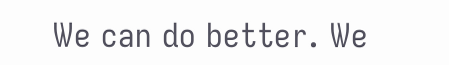We can do better. We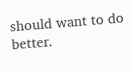should want to do better.